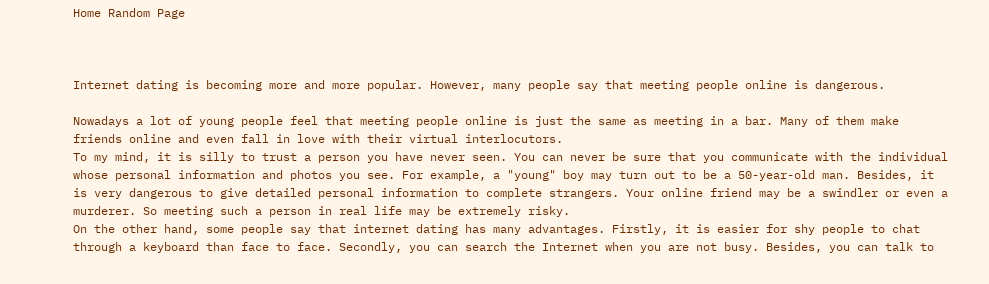Home Random Page



Internet dating is becoming more and more popular. However, many people say that meeting people online is dangerous.

Nowadays a lot of young people feel that meeting people online is just the same as meeting in a bar. Many of them make friends online and even fall in love with their virtual interlocutors.
To my mind, it is silly to trust a person you have never seen. You can never be sure that you communicate with the individual whose personal information and photos you see. For example, a "young" boy may turn out to be a 50-year-old man. Besides, it is very dangerous to give detailed personal information to complete strangers. Your online friend may be a swindler or even a murderer. So meeting such a person in real life may be extremely risky.
On the other hand, some people say that internet dating has many advantages. Firstly, it is easier for shy people to chat through a keyboard than face to face. Secondly, you can search the Internet when you are not busy. Besides, you can talk to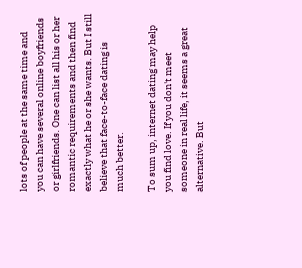lots of people at the same time and you can have several online boyfriends or girlfriends. One can list all his or her romantic requirements and then find exactly what he or she wants. But I still believe that face-to-face dating is much better.

To sum up, internet dating may help you find love. If you don't meet someone in real life, it seems a great alternative. But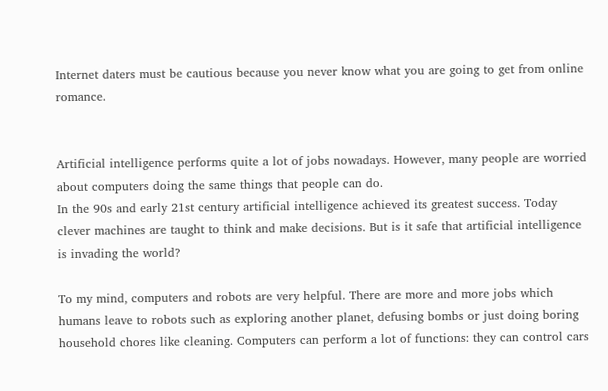Internet daters must be cautious because you never know what you are going to get from online romance.


Artificial intelligence performs quite a lot of jobs nowadays. However, many people are worried about computers doing the same things that people can do.
In the 90s and early 21st century artificial intelligence achieved its greatest success. Today clever machines are taught to think and make decisions. But is it safe that artificial intelligence is invading the world?

To my mind, computers and robots are very helpful. There are more and more jobs which humans leave to robots such as exploring another planet, defusing bombs or just doing boring household chores like cleaning. Computers can perform a lot of functions: they can control cars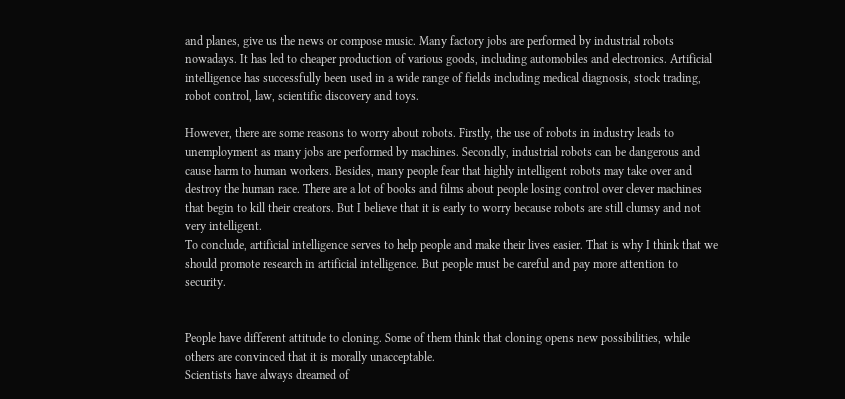and planes, give us the news or compose music. Many factory jobs are performed by industrial robots nowadays. It has led to cheaper production of various goods, including automobiles and electronics. Artificial intelligence has successfully been used in a wide range of fields including medical diagnosis, stock trading, robot control, law, scientific discovery and toys.

However, there are some reasons to worry about robots. Firstly, the use of robots in industry leads to unemployment as many jobs are performed by machines. Secondly, industrial robots can be dangerous and cause harm to human workers. Besides, many people fear that highly intelligent robots may take over and destroy the human race. There are a lot of books and films about people losing control over clever machines that begin to kill their creators. But I believe that it is early to worry because robots are still clumsy and not very intelligent.
To conclude, artificial intelligence serves to help people and make their lives easier. That is why I think that we should promote research in artificial intelligence. But people must be careful and pay more attention to security.


People have different attitude to cloning. Some of them think that cloning opens new possibilities, while others are convinced that it is morally unacceptable.
Scientists have always dreamed of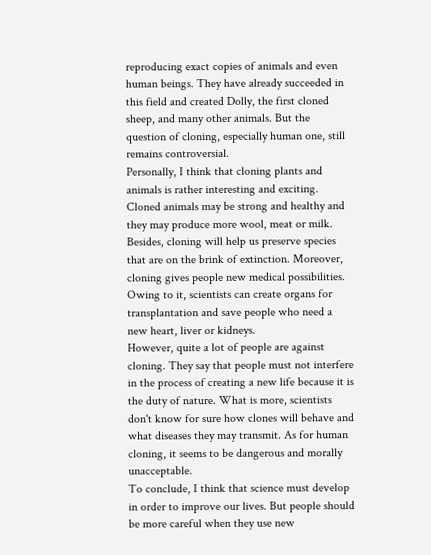reproducing exact copies of animals and even human beings. They have already succeeded in this field and created Dolly, the first cloned sheep, and many other animals. But the question of cloning, especially human one, still remains controversial.
Personally, I think that cloning plants and animals is rather interesting and exciting. Cloned animals may be strong and healthy and they may produce more wool, meat or milk. Besides, cloning will help us preserve species that are on the brink of extinction. Moreover, cloning gives people new medical possibilities. Owing to it, scientists can create organs for transplantation and save people who need a new heart, liver or kidneys.
However, quite a lot of people are against cloning. They say that people must not interfere in the process of creating a new life because it is the duty of nature. What is more, scientists don't know for sure how clones will behave and what diseases they may transmit. As for human cloning, it seems to be dangerous and morally unacceptable.
To conclude, I think that science must develop in order to improve our lives. But people should be more careful when they use new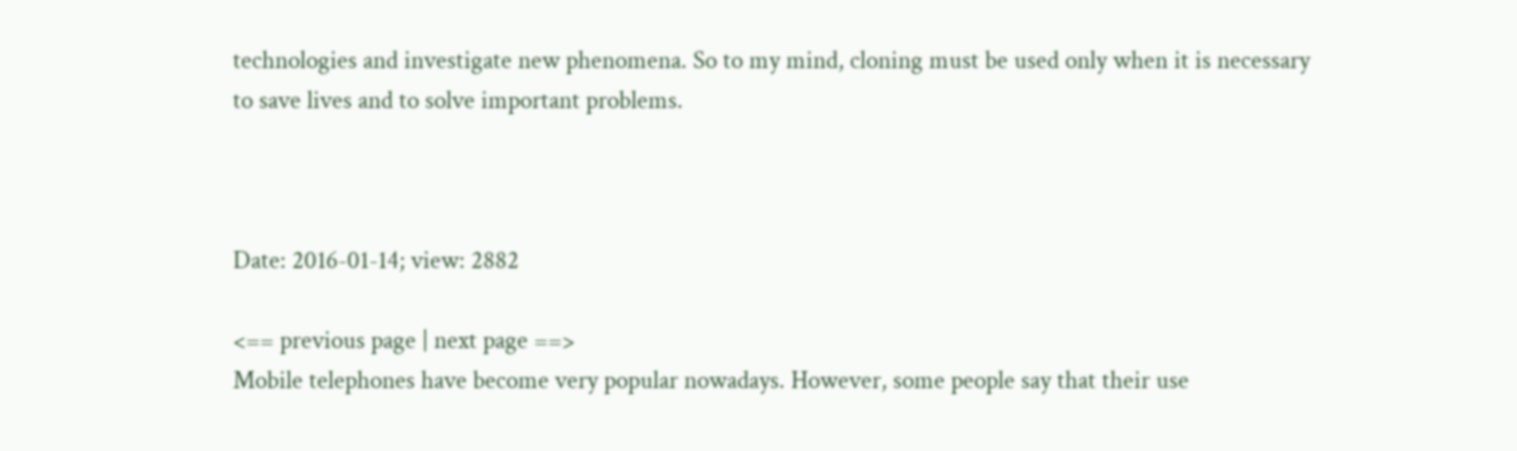technologies and investigate new phenomena. So to my mind, cloning must be used only when it is necessary to save lives and to solve important problems.



Date: 2016-01-14; view: 2882

<== previous page | next page ==>
Mobile telephones have become very popular nowadays. However, some people say that their use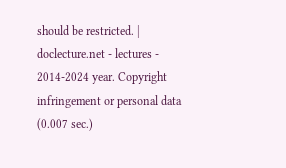should be restricted. |
doclecture.net - lectures - 2014-2024 year. Copyright infringement or personal data (0.007 sec.)